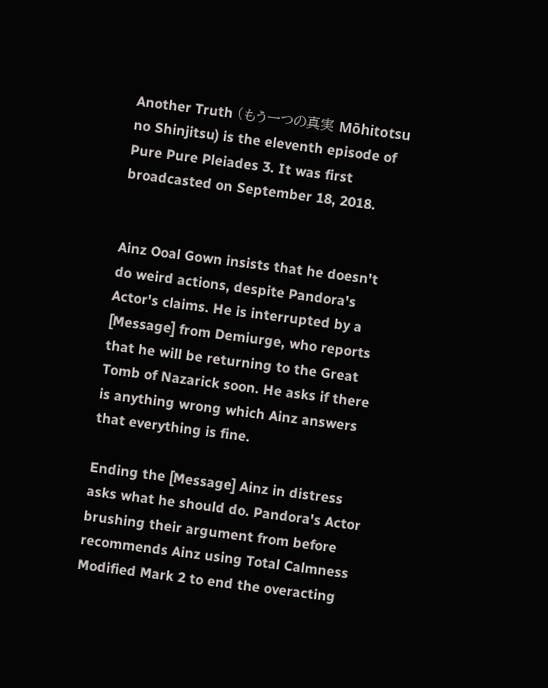Another Truth (もう一つの真実 Mōhitotsu no Shinjitsu) is the eleventh episode of Pure Pure Pleiades 3. It was first broadcasted on September 18, 2018.


Ainz Ooal Gown insists that he doesn't do weird actions, despite Pandora's Actor's claims. He is interrupted by a [Message] from Demiurge, who reports that he will be returning to the Great Tomb of Nazarick soon. He asks if there is anything wrong which Ainz answers that everything is fine.

Ending the [Message] Ainz in distress asks what he should do. Pandora's Actor brushing their argument from before recommends Ainz using Total Calmness Modified Mark 2 to end the overacting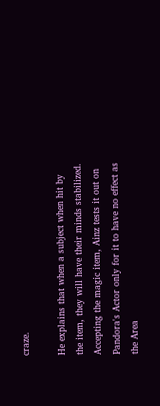craze.

He explains that when a subject when hit by the item, they will have their minds stabilized. Accepting the magic item, Ainz tests it out on Pandora's Actor only for it to have no effect as the Area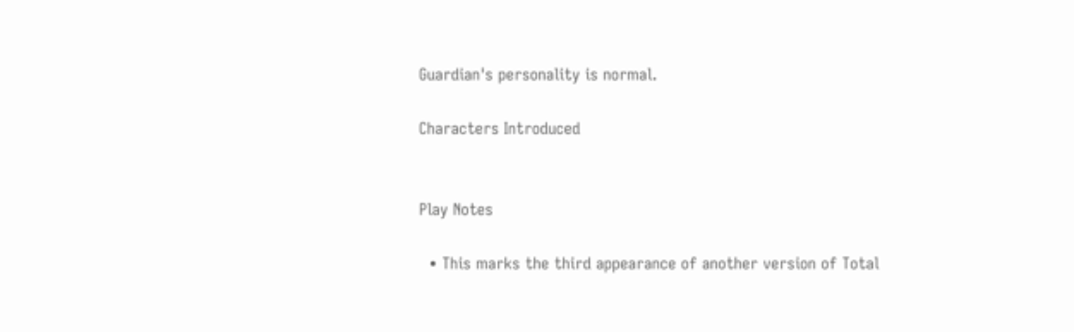Guardian's personality is normal.

Characters Introduced


Play Notes

  • This marks the third appearance of another version of Total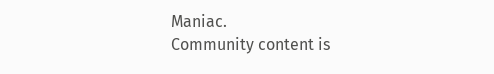Maniac.
Community content is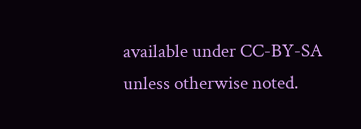available under CC-BY-SA unless otherwise noted.